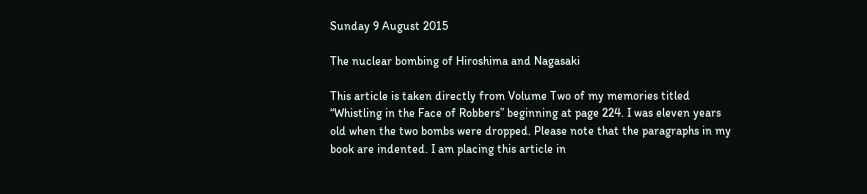Sunday 9 August 2015

The nuclear bombing of Hiroshima and Nagasaki

This article is taken directly from Volume Two of my memories titled “Whistling in the Face of Robbers” beginning at page 224. I was eleven years old when the two bombs were dropped. Please note that the paragraphs in my book are indented. I am placing this article in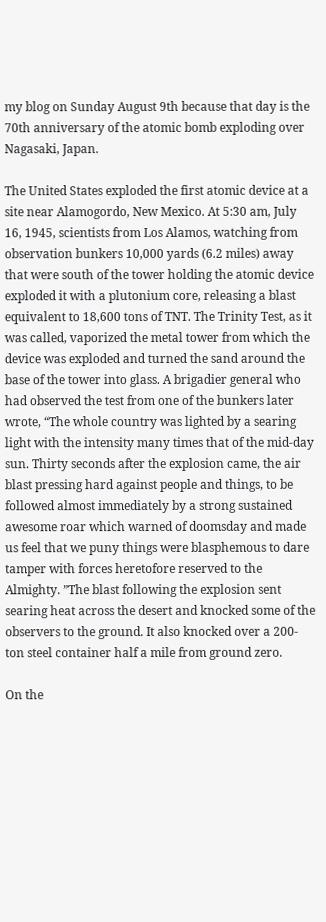my blog on Sunday August 9th because that day is the 70th anniversary of the atomic bomb exploding over Nagasaki, Japan.

The United States exploded the first atomic device at a site near Alamogordo, New Mexico. At 5:30 am, July 16, 1945, scientists from Los Alamos, watching from observation bunkers 10,000 yards (6.2 miles) away that were south of the tower holding the atomic device exploded it with a plutonium core, releasing a blast equivalent to 18,600 tons of TNT. The Trinity Test, as it was called, vaporized the metal tower from which the device was exploded and turned the sand around the base of the tower into glass. A brigadier general who had observed the test from one of the bunkers later wrote, “The whole country was lighted by a searing light with the intensity many times that of the mid-day sun. Thirty seconds after the explosion came, the air blast pressing hard against people and things, to be followed almost immediately by a strong sustained awesome roar which warned of doomsday and made us feel that we puny things were blasphemous to dare tamper with forces heretofore reserved to the Almighty. ”The blast following the explosion sent searing heat across the desert and knocked some of the observers to the ground. It also knocked over a 200-ton steel container half a mile from ground zero.

On the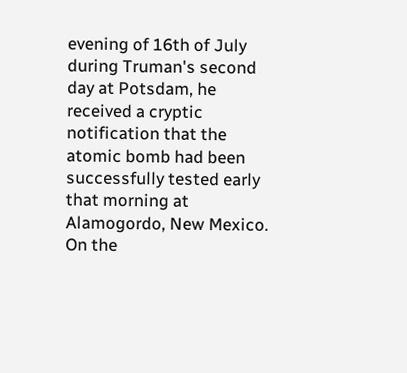evening of 16th of July during Truman's second day at Potsdam, he received a cryptic notification that the atomic bomb had been successfully tested early that morning at Alamogordo, New Mexico. On the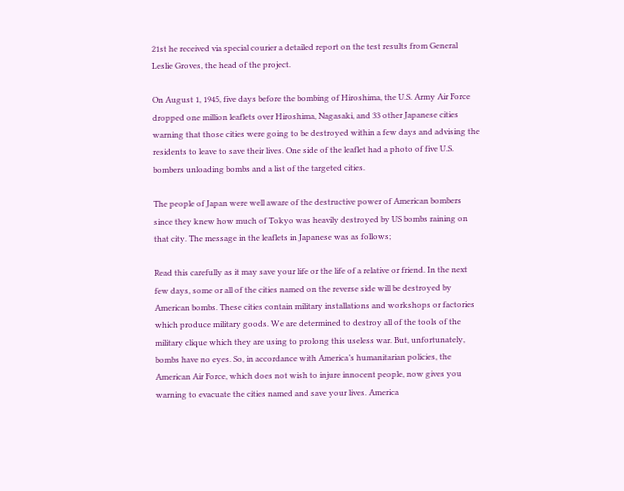21st he received via special courier a detailed report on the test results from General Leslie Groves, the head of the project.

On August 1, 1945, five days before the bombing of Hiroshima, the U.S. Army Air Force dropped one million leaflets over Hiroshima, Nagasaki, and 33 other Japanese cities warning that those cities were going to be destroyed within a few days and advising the residents to leave to save their lives. One side of the leaflet had a photo of five U.S. bombers unloading bombs and a list of the targeted cities.

The people of Japan were well aware of the destructive power of American bombers since they knew how much of Tokyo was heavily destroyed by US bombs raining on that city. The message in the leaflets in Japanese was as follows;

Read this carefully as it may save your life or the life of a relative or friend. In the next few days, some or all of the cities named on the reverse side will be destroyed by American bombs. These cities contain military installations and workshops or factories which produce military goods. We are determined to destroy all of the tools of the military clique which they are using to prolong this useless war. But, unfortunately, bombs have no eyes. So, in accordance with America’s humanitarian policies, the American Air Force, which does not wish to injure innocent people, now gives you warning to evacuate the cities named and save your lives. America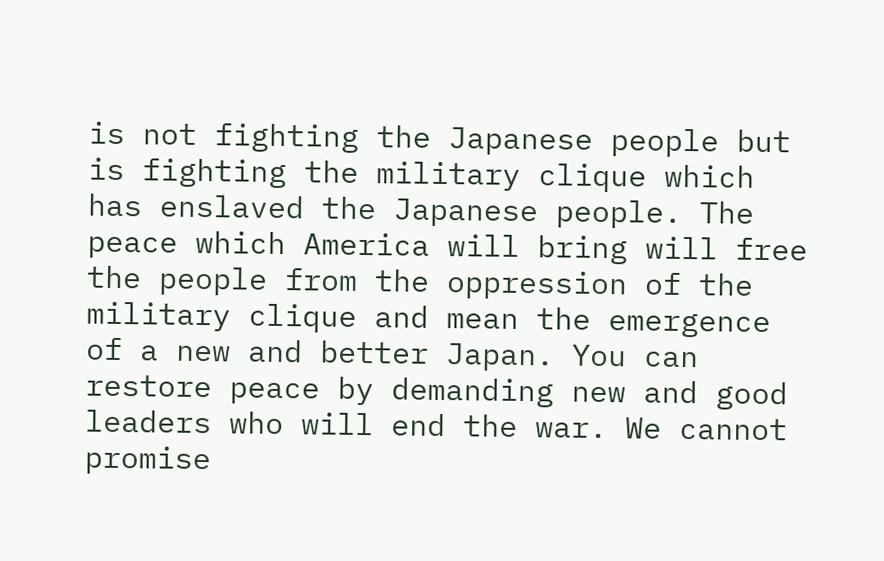is not fighting the Japanese people but is fighting the military clique which has enslaved the Japanese people. The peace which America will bring will free the people from the oppression of the military clique and mean the emergence of a new and better Japan. You can restore peace by demanding new and good leaders who will end the war. We cannot promise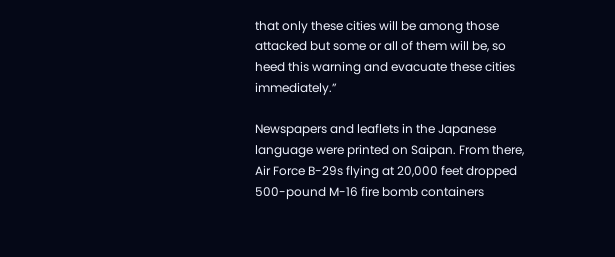that only these cities will be among those attacked but some or all of them will be, so heed this warning and evacuate these cities immediately.”

Newspapers and leaflets in the Japanese language were printed on Saipan. From there, Air Force B-29s flying at 20,000 feet dropped 500-pound M-16 fire bomb containers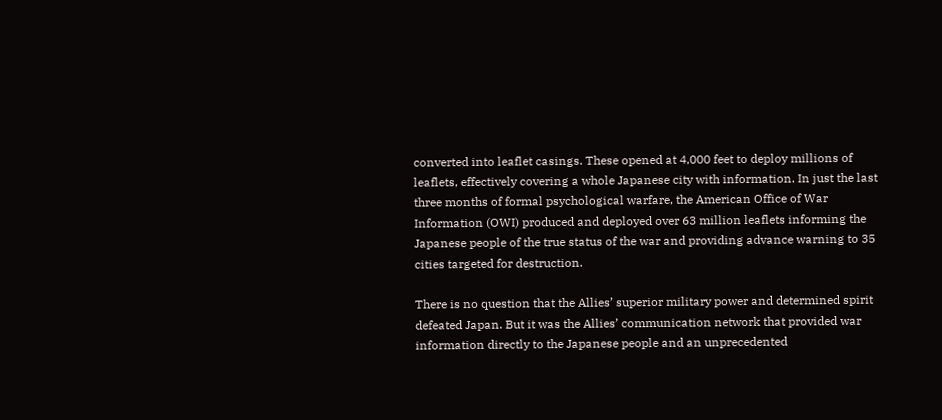converted into leaflet casings. These opened at 4,000 feet to deploy millions of leaflets, effectively covering a whole Japanese city with information. In just the last three months of formal psychological warfare, the American Office of War Information (OWI) produced and deployed over 63 million leaflets informing the Japanese people of the true status of the war and providing advance warning to 35 cities targeted for destruction.

There is no question that the Allies’ superior military power and determined spirit defeated Japan. But it was the Allies’ communication network that provided war information directly to the Japanese people and an unprecedented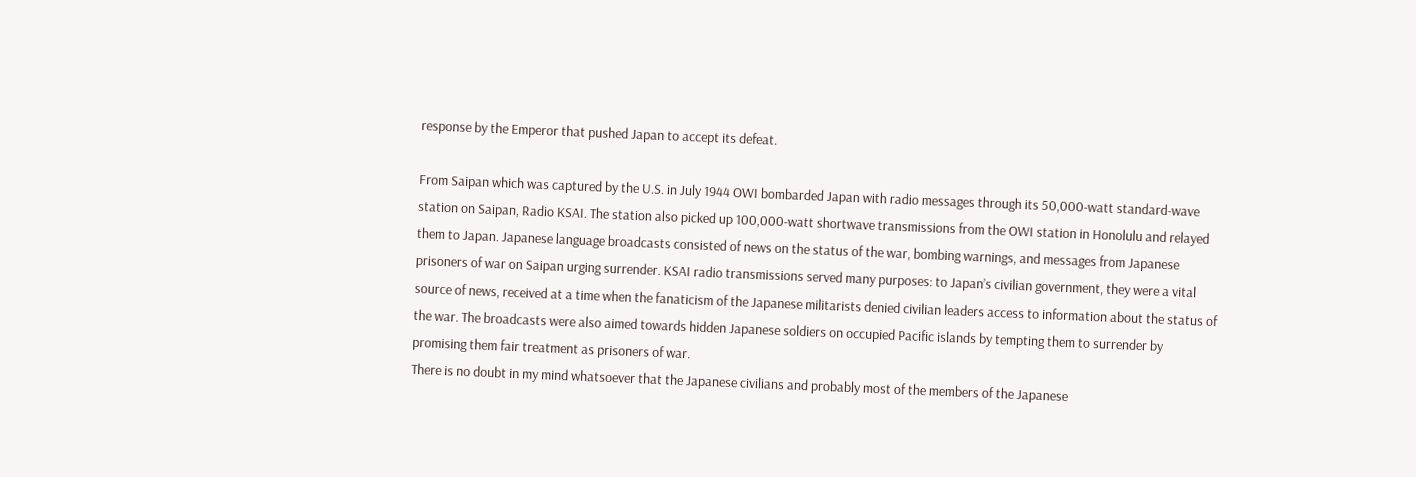response by the Emperor that pushed Japan to accept its defeat.

From Saipan which was captured by the U.S. in July 1944 OWI bombarded Japan with radio messages through its 50,000-watt standard-wave station on Saipan, Radio KSAI. The station also picked up 100,000-watt shortwave transmissions from the OWI station in Honolulu and relayed them to Japan. Japanese language broadcasts consisted of news on the status of the war, bombing warnings, and messages from Japanese prisoners of war on Saipan urging surrender. KSAI radio transmissions served many purposes: to Japan’s civilian government, they were a vital source of news, received at a time when the fanaticism of the Japanese militarists denied civilian leaders access to information about the status of the war. The broadcasts were also aimed towards hidden Japanese soldiers on occupied Pacific islands by tempting them to surrender by promising them fair treatment as prisoners of war.
There is no doubt in my mind whatsoever that the Japanese civilians and probably most of the members of the Japanese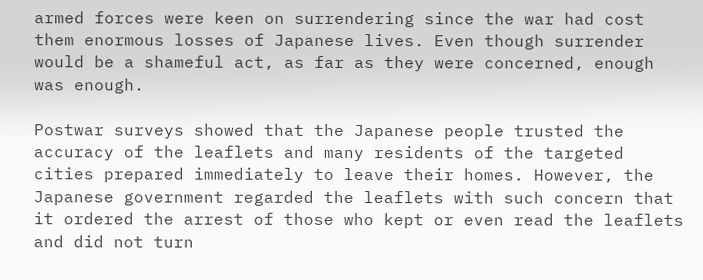armed forces were keen on surrendering since the war had cost them enormous losses of Japanese lives. Even though surrender would be a shameful act, as far as they were concerned, enough was enough.

Postwar surveys showed that the Japanese people trusted the accuracy of the leaflets and many residents of the targeted cities prepared immediately to leave their homes. However, the Japanese government regarded the leaflets with such concern that it ordered the arrest of those who kept or even read the leaflets and did not turn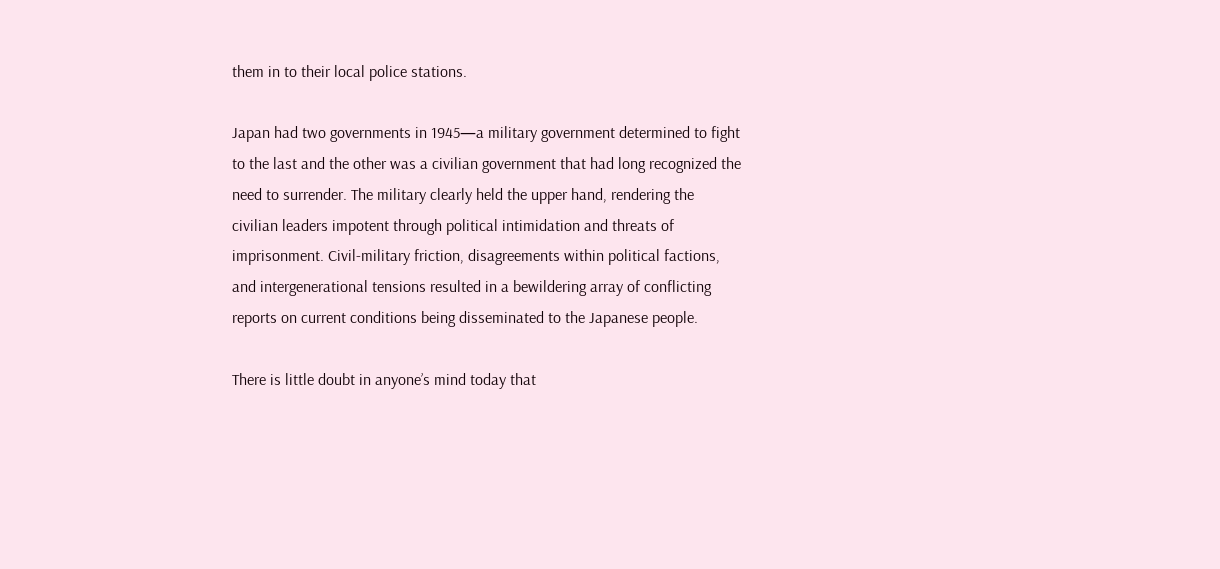them in to their local police stations.

Japan had two governments in 1945—a military government determined to fight to the last and the other was a civilian government that had long recognized the need to surrender. The military clearly held the upper hand, rendering the civilian leaders impotent through political intimidation and threats of imprisonment. Civil-military friction, disagreements within political factions, and intergenerational tensions resulted in a bewildering array of conflicting reports on current conditions being disseminated to the Japanese people.

There is little doubt in anyone’s mind today that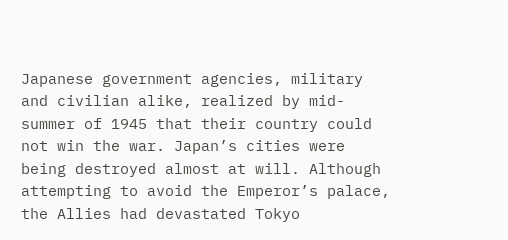Japanese government agencies, military and civilian alike, realized by mid-summer of 1945 that their country could not win the war. Japan’s cities were being destroyed almost at will. Although attempting to avoid the Emperor’s palace, the Allies had devastated Tokyo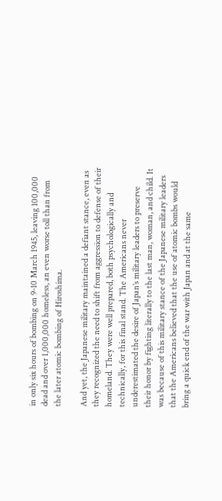in only six hours of bombing on 9-10 March 1945, leaving 100,000 dead and over 1,000,000 homeless, an even worse toll than from the later atomic bombing of Hiroshima.

And yet, the Japanese military maintained a defiant stance, even as they recognized the need to shift from aggression to defense of their homeland. They were well prepared, both psychologically and technically, for this final stand. The Americans never underestimated the desire of Japan’s military leaders to preserve their honor by fighting literally to the last man, woman, and child. It was because of this military stance of the Japanese military leaders that the Americans believed that the use of atomic bombs would bring a quick end of the war with Japan and at the same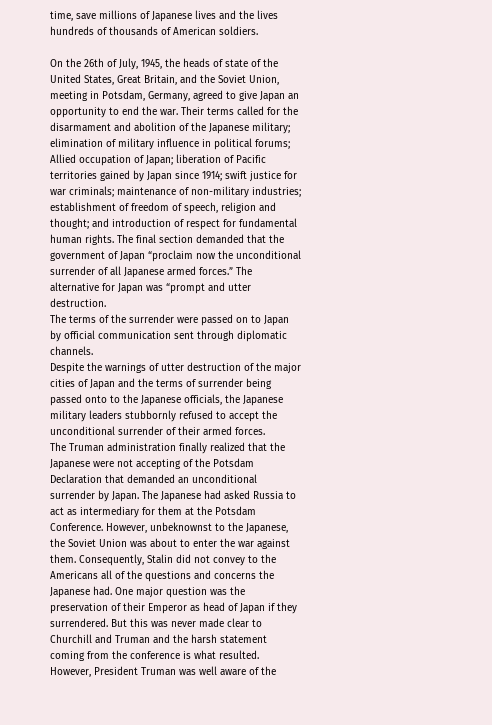time, save millions of Japanese lives and the lives hundreds of thousands of American soldiers.

On the 26th of July, 1945, the heads of state of the United States, Great Britain, and the Soviet Union, meeting in Potsdam, Germany, agreed to give Japan an opportunity to end the war. Their terms called for the disarmament and abolition of the Japanese military; elimination of military influence in political forums; Allied occupation of Japan; liberation of Pacific territories gained by Japan since 1914; swift justice for war criminals; maintenance of non-military industries; establishment of freedom of speech, religion and thought; and introduction of respect for fundamental human rights. The final section demanded that the government of Japan “proclaim now the unconditional surrender of all Japanese armed forces.” The alternative for Japan was “prompt and utter destruction.
The terms of the surrender were passed on to Japan by official communication sent through diplomatic channels.
Despite the warnings of utter destruction of the major cities of Japan and the terms of surrender being passed onto to the Japanese officials, the Japanese military leaders stubbornly refused to accept the unconditional surrender of their armed forces.
The Truman administration finally realized that the Japanese were not accepting of the Potsdam Declaration that demanded an unconditional surrender by Japan. The Japanese had asked Russia to act as intermediary for them at the Potsdam Conference. However, unbeknownst to the Japanese, the Soviet Union was about to enter the war against them. Consequently, Stalin did not convey to the Americans all of the questions and concerns the Japanese had. One major question was the preservation of their Emperor as head of Japan if they surrendered. But this was never made clear to Churchill and Truman and the harsh statement coming from the conference is what resulted. However, President Truman was well aware of the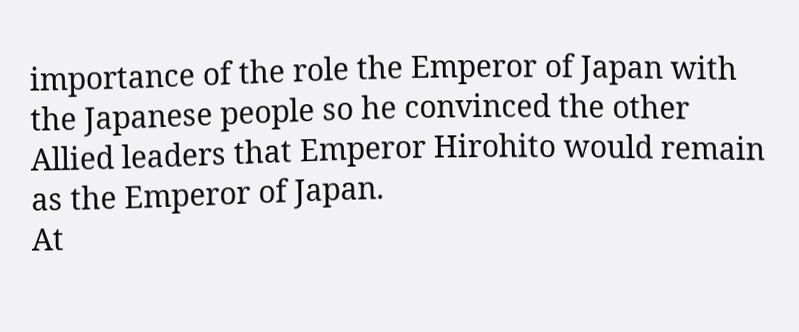importance of the role the Emperor of Japan with the Japanese people so he convinced the other Allied leaders that Emperor Hirohito would remain as the Emperor of Japan.
At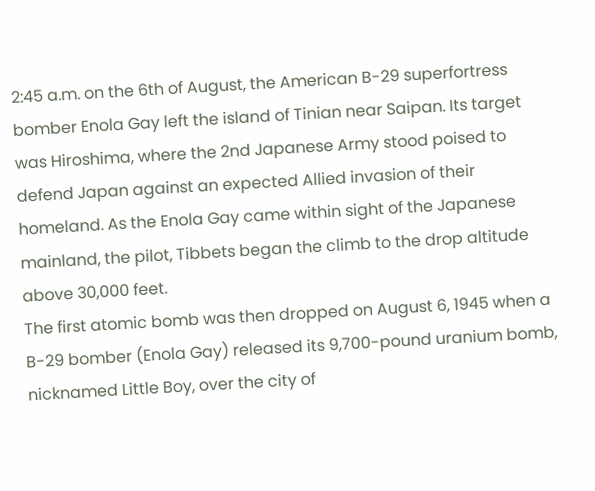2:45 a.m. on the 6th of August, the American B-29 superfortress bomber Enola Gay left the island of Tinian near Saipan. Its target was Hiroshima, where the 2nd Japanese Army stood poised to defend Japan against an expected Allied invasion of their homeland. As the Enola Gay came within sight of the Japanese mainland, the pilot, Tibbets began the climb to the drop altitude above 30,000 feet.
The first atomic bomb was then dropped on August 6, 1945 when a B-29 bomber (Enola Gay) released its 9,700-pound uranium bomb, nicknamed Little Boy, over the city of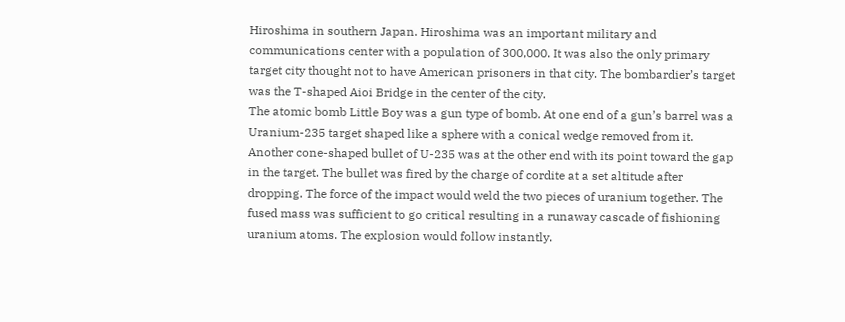Hiroshima in southern Japan. Hiroshima was an important military and communications center with a population of 300,000. It was also the only primary target city thought not to have American prisoners in that city. The bombardier’s target was the T-shaped Aioi Bridge in the center of the city.
The atomic bomb Little Boy was a gun type of bomb. At one end of a gun’s barrel was a Uranium-235 target shaped like a sphere with a conical wedge removed from it. Another cone-shaped bullet of U-235 was at the other end with its point toward the gap in the target. The bullet was fired by the charge of cordite at a set altitude after dropping. The force of the impact would weld the two pieces of uranium together. The fused mass was sufficient to go critical resulting in a runaway cascade of fishioning uranium atoms. The explosion would follow instantly.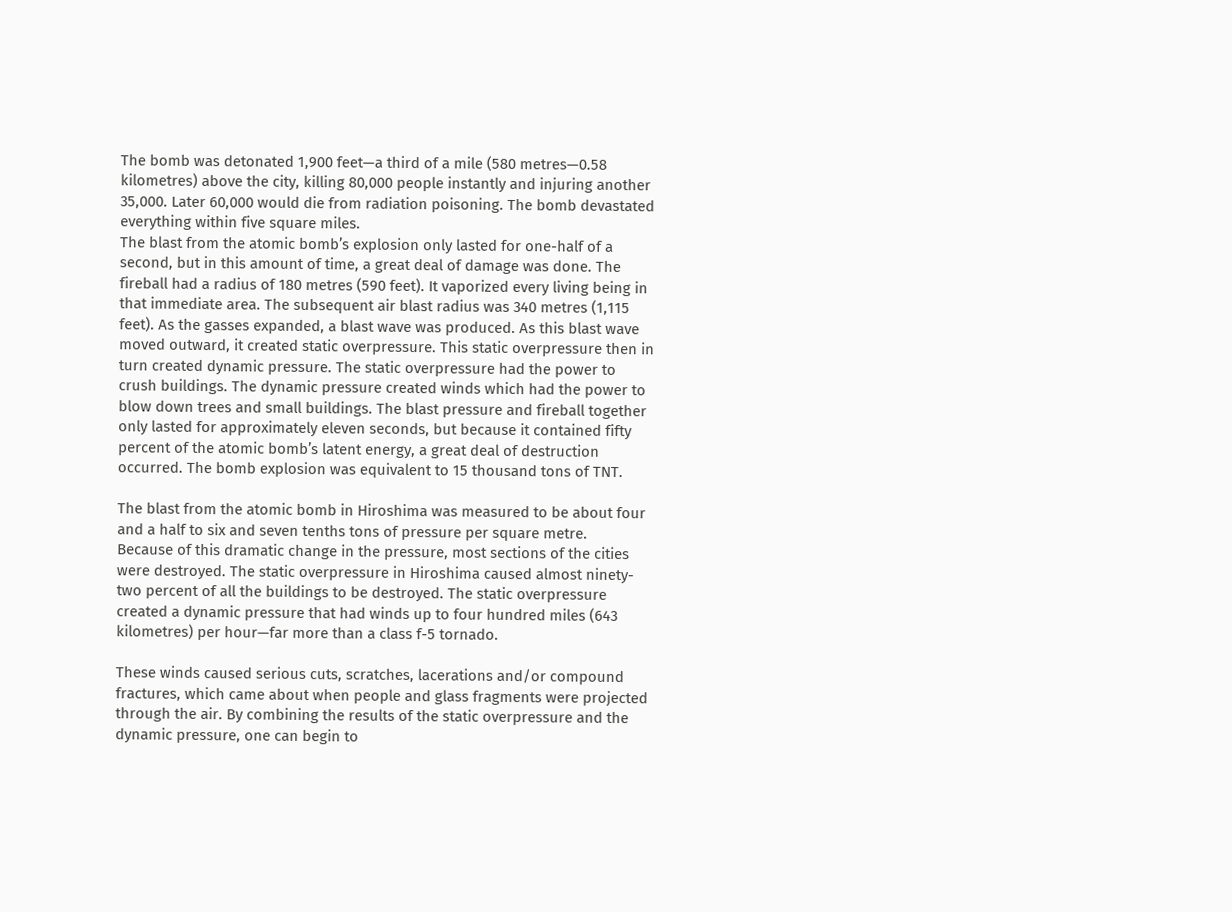The bomb was detonated 1,900 feet—a third of a mile (580 metres—0.58 kilometres) above the city, killing 80,000 people instantly and injuring another 35,000. Later 60,000 would die from radiation poisoning. The bomb devastated everything within five square miles.
The blast from the atomic bomb’s explosion only lasted for one-half of a second, but in this amount of time, a great deal of damage was done. The fireball had a radius of 180 metres (590 feet). It vaporized every living being in that immediate area. The subsequent air blast radius was 340 metres (1,115 feet). As the gasses expanded, a blast wave was produced. As this blast wave moved outward, it created static overpressure. This static overpressure then in turn created dynamic pressure. The static overpressure had the power to crush buildings. The dynamic pressure created winds which had the power to blow down trees and small buildings. The blast pressure and fireball together only lasted for approximately eleven seconds, but because it contained fifty percent of the atomic bomb’s latent energy, a great deal of destruction occurred. The bomb explosion was equivalent to 15 thousand tons of TNT.

The blast from the atomic bomb in Hiroshima was measured to be about four and a half to six and seven tenths tons of pressure per square metre.
Because of this dramatic change in the pressure, most sections of the cities were destroyed. The static overpressure in Hiroshima caused almost ninety-two percent of all the buildings to be destroyed. The static overpressure created a dynamic pressure that had winds up to four hundred miles (643 kilometres) per hour—far more than a class f-5 tornado.

These winds caused serious cuts, scratches, lacerations and/or compound fractures, which came about when people and glass fragments were projected through the air. By combining the results of the static overpressure and the dynamic pressure, one can begin to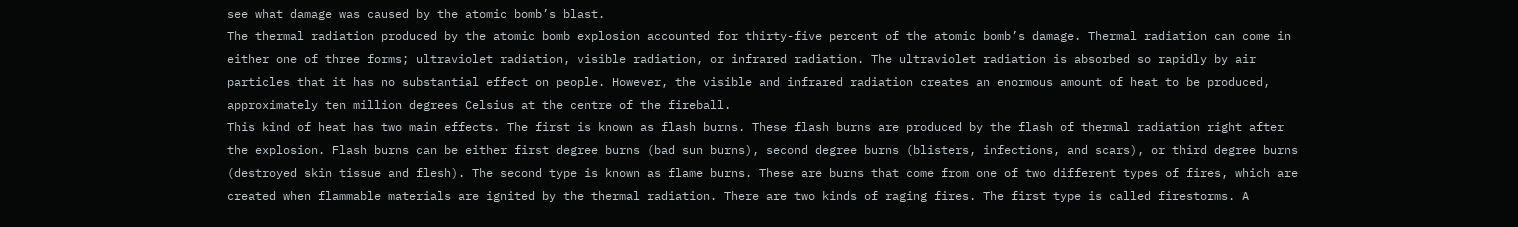see what damage was caused by the atomic bomb’s blast.
The thermal radiation produced by the atomic bomb explosion accounted for thirty-five percent of the atomic bomb’s damage. Thermal radiation can come in either one of three forms; ultraviolet radiation, visible radiation, or infrared radiation. The ultraviolet radiation is absorbed so rapidly by air particles that it has no substantial effect on people. However, the visible and infrared radiation creates an enormous amount of heat to be produced, approximately ten million degrees Celsius at the centre of the fireball.
This kind of heat has two main effects. The first is known as flash burns. These flash burns are produced by the flash of thermal radiation right after the explosion. Flash burns can be either first degree burns (bad sun burns), second degree burns (blisters, infections, and scars), or third degree burns (destroyed skin tissue and flesh). The second type is known as flame burns. These are burns that come from one of two different types of fires, which are created when flammable materials are ignited by the thermal radiation. There are two kinds of raging fires. The first type is called firestorms. A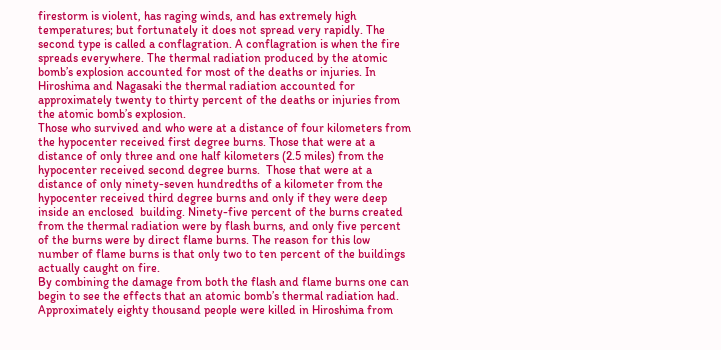firestorm is violent, has raging winds, and has extremely high temperatures; but fortunately it does not spread very rapidly. The second type is called a conflagration. A conflagration is when the fire spreads everywhere. The thermal radiation produced by the atomic bomb’s explosion accounted for most of the deaths or injuries. In Hiroshima and Nagasaki the thermal radiation accounted for approximately twenty to thirty percent of the deaths or injuries from the atomic bomb’s explosion.
Those who survived and who were at a distance of four kilometers from the hypocenter received first degree burns. Those that were at a distance of only three and one half kilometers (2.5 miles) from the hypocenter received second degree burns.  Those that were at a distance of only ninety-seven hundredths of a kilometer from the hypocenter received third degree burns and only if they were deep inside an enclosed  building. Ninety-five percent of the burns created from the thermal radiation were by flash burns, and only five percent of the burns were by direct flame burns. The reason for this low number of flame burns is that only two to ten percent of the buildings actually caught on fire.
By combining the damage from both the flash and flame burns one can begin to see the effects that an atomic bomb’s thermal radiation had. Approximately eighty thousand people were killed in Hiroshima from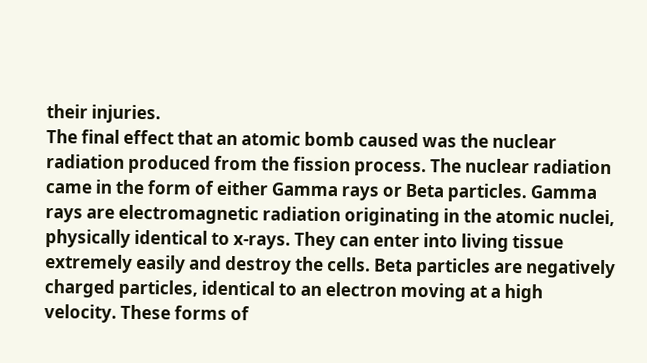their injuries.
The final effect that an atomic bomb caused was the nuclear radiation produced from the fission process. The nuclear radiation came in the form of either Gamma rays or Beta particles. Gamma rays are electromagnetic radiation originating in the atomic nuclei, physically identical to x-rays. They can enter into living tissue extremely easily and destroy the cells. Beta particles are negatively charged particles, identical to an electron moving at a high velocity. These forms of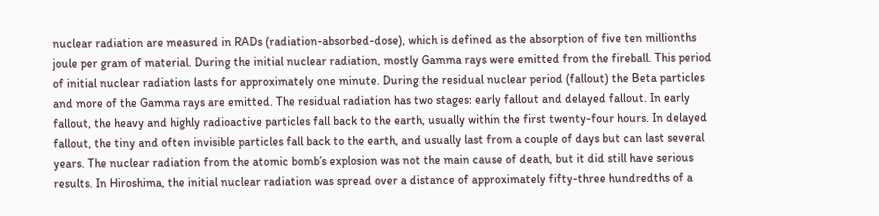nuclear radiation are measured in RADs (radiation-absorbed-dose), which is defined as the absorption of five ten millionths joule per gram of material. During the initial nuclear radiation, mostly Gamma rays were emitted from the fireball. This period of initial nuclear radiation lasts for approximately one minute. During the residual nuclear period (fallout) the Beta particles and more of the Gamma rays are emitted. The residual radiation has two stages: early fallout and delayed fallout. In early fallout, the heavy and highly radioactive particles fall back to the earth, usually within the first twenty-four hours. In delayed fallout, the tiny and often invisible particles fall back to the earth, and usually last from a couple of days but can last several years. The nuclear radiation from the atomic bomb’s explosion was not the main cause of death, but it did still have serious results. In Hiroshima, the initial nuclear radiation was spread over a distance of approximately fifty-three hundredths of a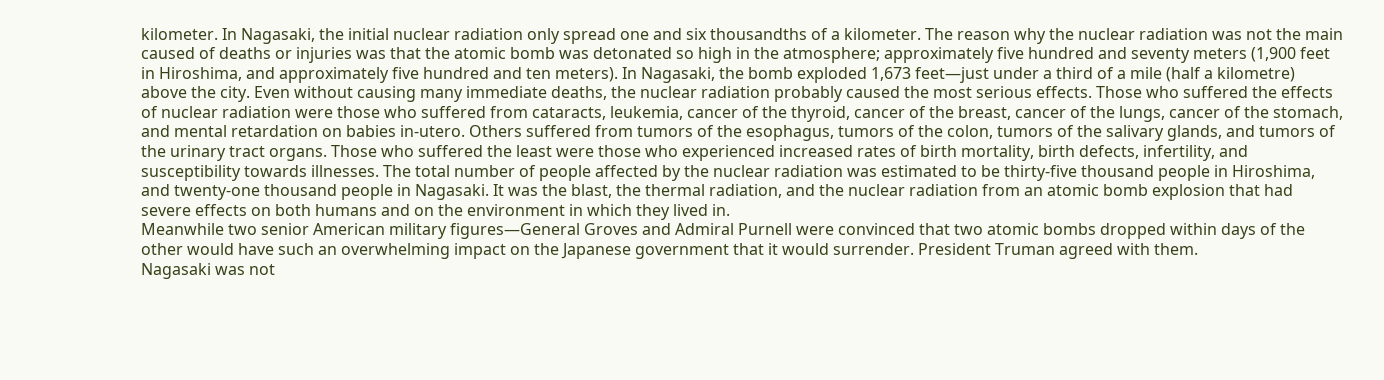kilometer. In Nagasaki, the initial nuclear radiation only spread one and six thousandths of a kilometer. The reason why the nuclear radiation was not the main caused of deaths or injuries was that the atomic bomb was detonated so high in the atmosphere; approximately five hundred and seventy meters (1,900 feet in Hiroshima, and approximately five hundred and ten meters). In Nagasaki, the bomb exploded 1,673 feet—just under a third of a mile (half a kilometre) above the city. Even without causing many immediate deaths, the nuclear radiation probably caused the most serious effects. Those who suffered the effects of nuclear radiation were those who suffered from cataracts, leukemia, cancer of the thyroid, cancer of the breast, cancer of the lungs, cancer of the stomach, and mental retardation on babies in-utero. Others suffered from tumors of the esophagus, tumors of the colon, tumors of the salivary glands, and tumors of the urinary tract organs. Those who suffered the least were those who experienced increased rates of birth mortality, birth defects, infertility, and susceptibility towards illnesses. The total number of people affected by the nuclear radiation was estimated to be thirty-five thousand people in Hiroshima, and twenty-one thousand people in Nagasaki. It was the blast, the thermal radiation, and the nuclear radiation from an atomic bomb explosion that had severe effects on both humans and on the environment in which they lived in.
Meanwhile two senior American military figures—General Groves and Admiral Purnell were convinced that two atomic bombs dropped within days of the other would have such an overwhelming impact on the Japanese government that it would surrender. President Truman agreed with them.
Nagasaki was not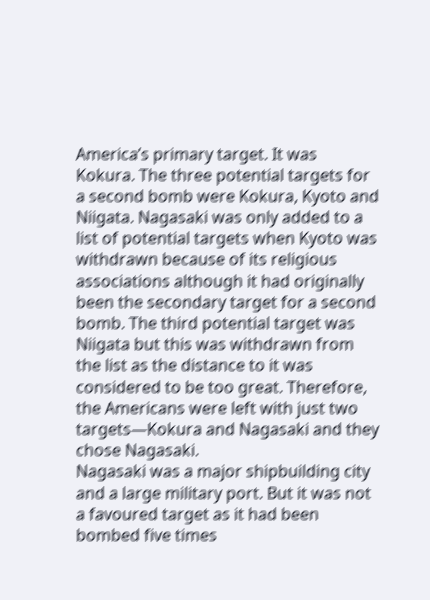America’s primary target. It was Kokura. The three potential targets for a second bomb were Kokura, Kyoto and Niigata. Nagasaki was only added to a list of potential targets when Kyoto was withdrawn because of its religious associations although it had originally been the secondary target for a second bomb. The third potential target was Niigata but this was withdrawn from the list as the distance to it was considered to be too great. Therefore, the Americans were left with just two targets—Kokura and Nagasaki and they chose Nagasaki.
Nagasaki was a major shipbuilding city and a large military port. But it was not a favoured target as it had been bombed five times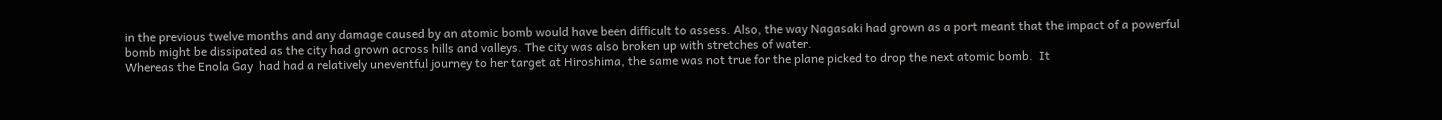in the previous twelve months and any damage caused by an atomic bomb would have been difficult to assess. Also, the way Nagasaki had grown as a port meant that the impact of a powerful bomb might be dissipated as the city had grown across hills and valleys. The city was also broken up with stretches of water.
Whereas the Enola Gay  had had a relatively uneventful journey to her target at Hiroshima, the same was not true for the plane picked to drop the next atomic bomb.  It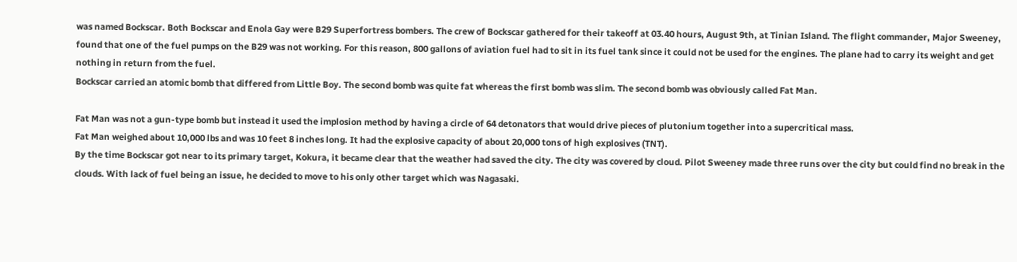was named Bockscar. Both Bockscar and Enola Gay were B29 Superfortress bombers. The crew of Bockscar gathered for their takeoff at 03.40 hours, August 9th, at Tinian Island. The flight commander, Major Sweeney, found that one of the fuel pumps on the B29 was not working. For this reason, 800 gallons of aviation fuel had to sit in its fuel tank since it could not be used for the engines. The plane had to carry its weight and get nothing in return from the fuel.
Bockscar carried an atomic bomb that differed from Little Boy. The second bomb was quite fat whereas the first bomb was slim. The second bomb was obviously called Fat Man.

Fat Man was not a gun-type bomb but instead it used the implosion method by having a circle of 64 detonators that would drive pieces of plutonium together into a supercritical mass.
Fat Man weighed about 10,000 lbs and was 10 feet 8 inches long. It had the explosive capacity of about 20,000 tons of high explosives (TNT).
By the time Bockscar got near to its primary target, Kokura, it became clear that the weather had saved the city. The city was covered by cloud. Pilot Sweeney made three runs over the city but could find no break in the clouds. With lack of fuel being an issue, he decided to move to his only other target which was Nagasaki.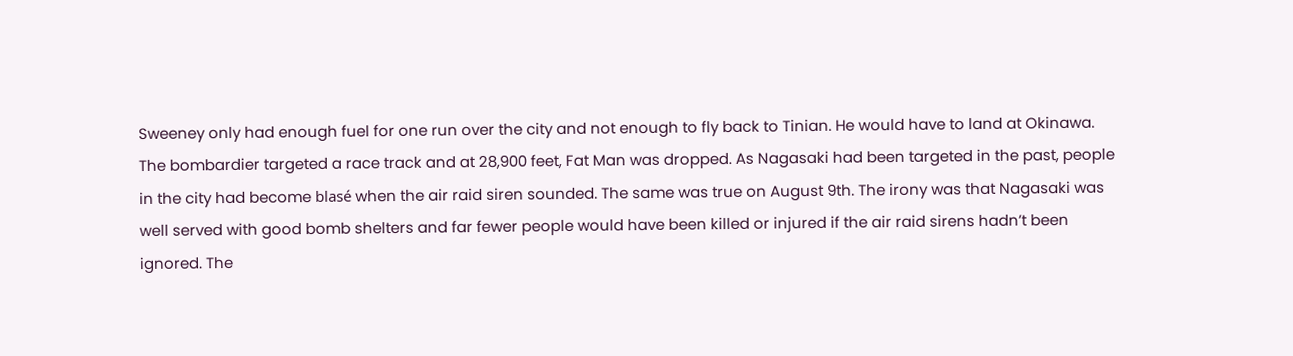Sweeney only had enough fuel for one run over the city and not enough to fly back to Tinian. He would have to land at Okinawa.
The bombardier targeted a race track and at 28,900 feet, Fat Man was dropped. As Nagasaki had been targeted in the past, people in the city had become blasé when the air raid siren sounded. The same was true on August 9th. The irony was that Nagasaki was well served with good bomb shelters and far fewer people would have been killed or injured if the air raid sirens hadn’t been ignored. The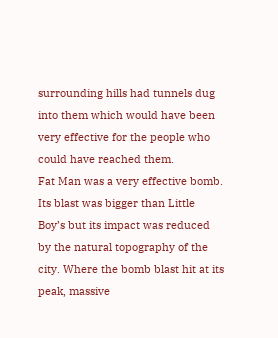surrounding hills had tunnels dug into them which would have been very effective for the people who could have reached them.
Fat Man was a very effective bomb. Its blast was bigger than Little Boy’s but its impact was reduced by the natural topography of the city. Where the bomb blast hit at its peak, massive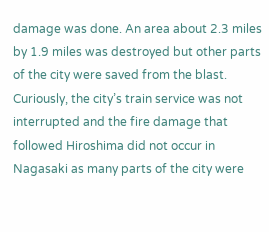damage was done. An area about 2.3 miles by 1.9 miles was destroyed but other parts of the city were saved from the blast. Curiously, the city’s train service was not interrupted and the fire damage that followed Hiroshima did not occur in Nagasaki as many parts of the city were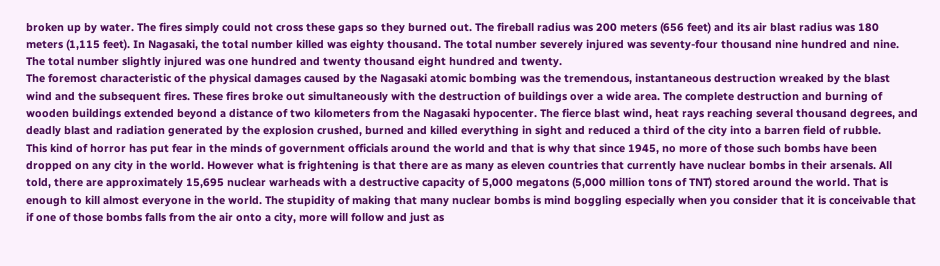broken up by water. The fires simply could not cross these gaps so they burned out. The fireball radius was 200 meters (656 feet) and its air blast radius was 180 meters (1,115 feet). In Nagasaki, the total number killed was eighty thousand. The total number severely injured was seventy-four thousand nine hundred and nine. The total number slightly injured was one hundred and twenty thousand eight hundred and twenty.
The foremost characteristic of the physical damages caused by the Nagasaki atomic bombing was the tremendous, instantaneous destruction wreaked by the blast wind and the subsequent fires. These fires broke out simultaneously with the destruction of buildings over a wide area. The complete destruction and burning of wooden buildings extended beyond a distance of two kilometers from the Nagasaki hypocenter. The fierce blast wind, heat rays reaching several thousand degrees, and deadly blast and radiation generated by the explosion crushed, burned and killed everything in sight and reduced a third of the city into a barren field of rubble.
This kind of horror has put fear in the minds of government officials around the world and that is why that since 1945, no more of those such bombs have been dropped on any city in the world. However what is frightening is that there are as many as eleven countries that currently have nuclear bombs in their arsenals. All told, there are approximately 15,695 nuclear warheads with a destructive capacity of 5,000 megatons (5,000 million tons of TNT) stored around the world. That is enough to kill almost everyone in the world. The stupidity of making that many nuclear bombs is mind boggling especially when you consider that it is conceivable that if one of those bombs falls from the air onto a city, more will follow and just as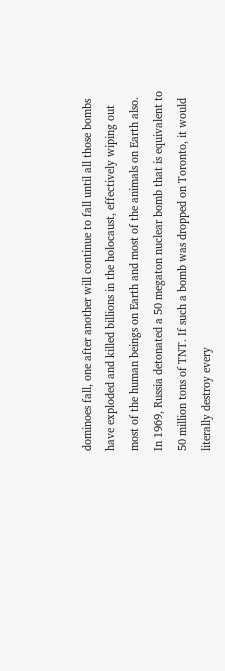dominoes fall, one after another will continue to fall until all those bombs have exploded and killed billions in the holocaust, effectively wiping out most of the human beings on Earth and most of the animals on Earth also.
In 1969, Russia detonated a 50 megaton nuclear bomb that is equivalent to 50 million tons of TNT. If such a bomb was dropped on Toronto, it would literally destroy every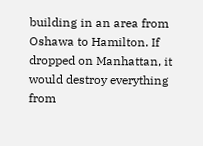building in an area from Oshawa to Hamilton. If dropped on Manhattan, it would destroy everything from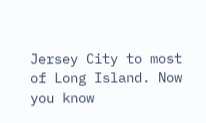Jersey City to most of Long Island. Now you know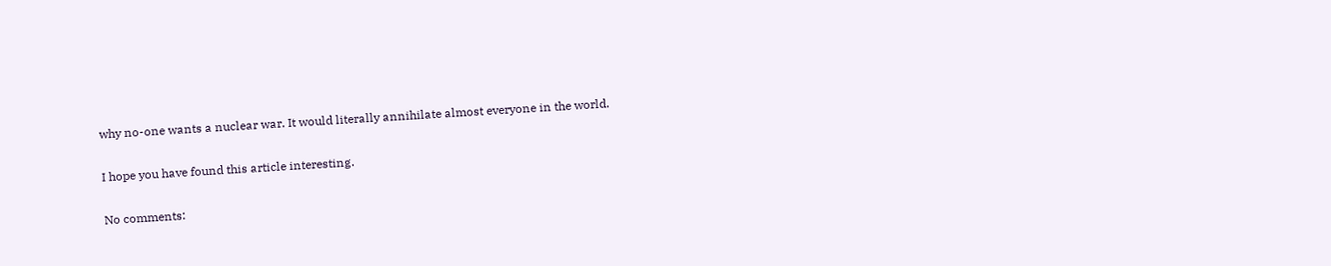why no-one wants a nuclear war. It would literally annihilate almost everyone in the world.

I hope you have found this article interesting.

No comments: